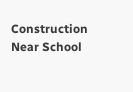Construction Near School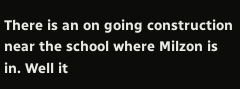There is an on going construction near the school where Milzon is in. Well it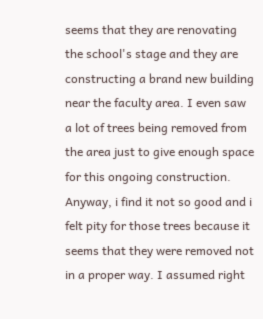seems that they are renovating the school's stage and they are constructing a brand new building near the faculty area. I even saw a lot of trees being removed from the area just to give enough space for this ongoing construction. Anyway, i find it not so good and i felt pity for those trees because it seems that they were removed not in a proper way. I assumed right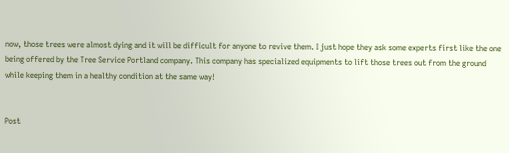now, those trees were almost dying and it will be difficult for anyone to revive them. I just hope they ask some experts first like the one being offered by the Tree Service Portland company. This company has specialized equipments to lift those trees out from the ground while keeping them in a healthy condition at the same way!


Post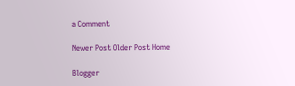a Comment

Newer Post Older Post Home

Blogger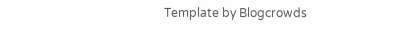Template by Blogcrowds